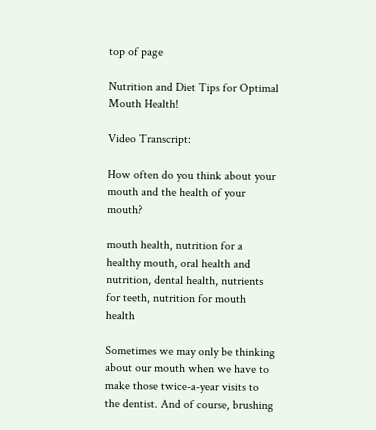top of page

Nutrition and Diet Tips for Optimal Mouth Health!

Video Transcript:

How often do you think about your mouth and the health of your mouth?

mouth health, nutrition for a healthy mouth, oral health and nutrition, dental health, nutrients for teeth, nutrition for mouth health

Sometimes we may only be thinking about our mouth when we have to make those twice-a-year visits to the dentist. And of course, brushing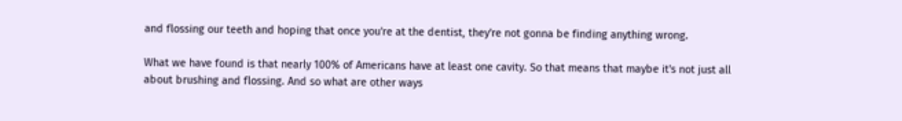and flossing our teeth and hoping that once you're at the dentist, they're not gonna be finding anything wrong.

What we have found is that nearly 100% of Americans have at least one cavity. So that means that maybe it's not just all about brushing and flossing. And so what are other ways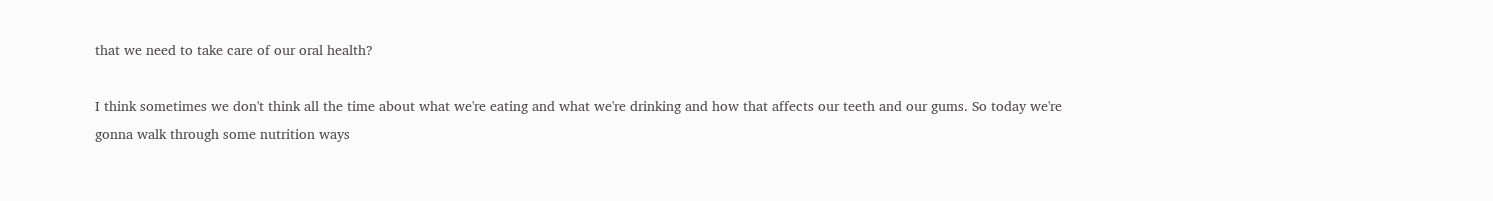that we need to take care of our oral health?

I think sometimes we don't think all the time about what we're eating and what we're drinking and how that affects our teeth and our gums. So today we're gonna walk through some nutrition ways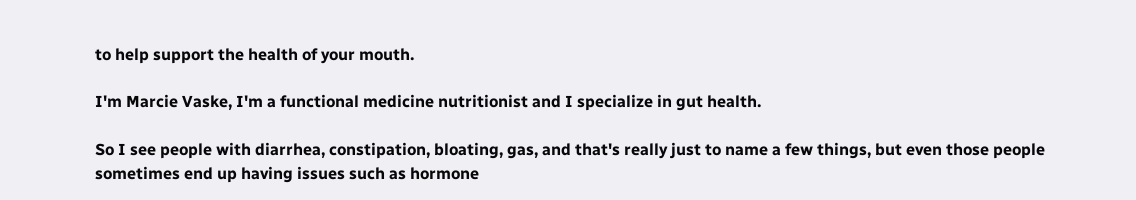to help support the health of your mouth.

I'm Marcie Vaske, I'm a functional medicine nutritionist and I specialize in gut health.

So I see people with diarrhea, constipation, bloating, gas, and that's really just to name a few things, but even those people sometimes end up having issues such as hormone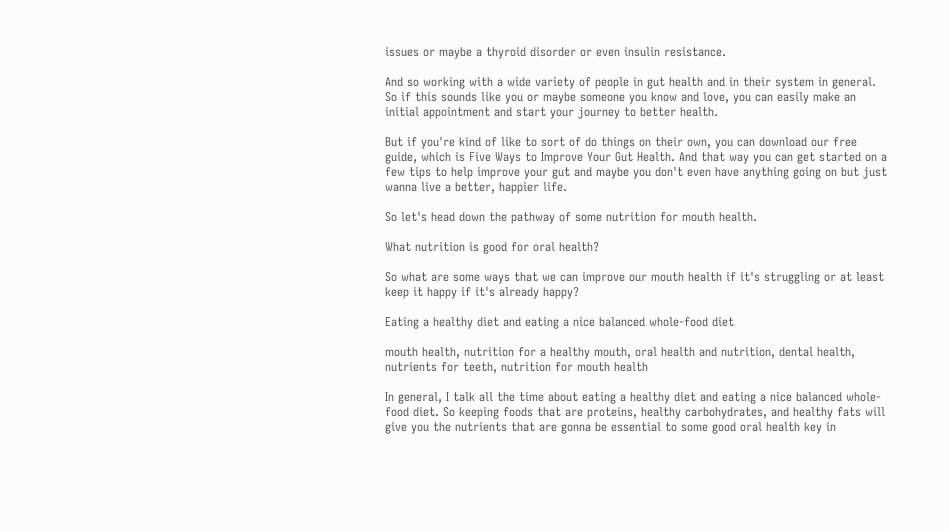issues or maybe a thyroid disorder or even insulin resistance.

And so working with a wide variety of people in gut health and in their system in general. So if this sounds like you or maybe someone you know and love, you can easily make an initial appointment and start your journey to better health.

But if you're kind of like to sort of do things on their own, you can download our free guide, which is Five Ways to Improve Your Gut Health. And that way you can get started on a few tips to help improve your gut and maybe you don't even have anything going on but just wanna live a better, happier life.

So let's head down the pathway of some nutrition for mouth health.

What nutrition is good for oral health?

So what are some ways that we can improve our mouth health if it's struggling or at least keep it happy if it's already happy?

Eating a healthy diet and eating a nice balanced whole-food diet

mouth health, nutrition for a healthy mouth, oral health and nutrition, dental health, nutrients for teeth, nutrition for mouth health

In general, I talk all the time about eating a healthy diet and eating a nice balanced whole-food diet. So keeping foods that are proteins, healthy carbohydrates, and healthy fats will give you the nutrients that are gonna be essential to some good oral health key in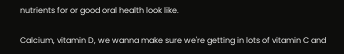nutrients for or good oral health look like.

Calcium, vitamin D, we wanna make sure we're getting in lots of vitamin C and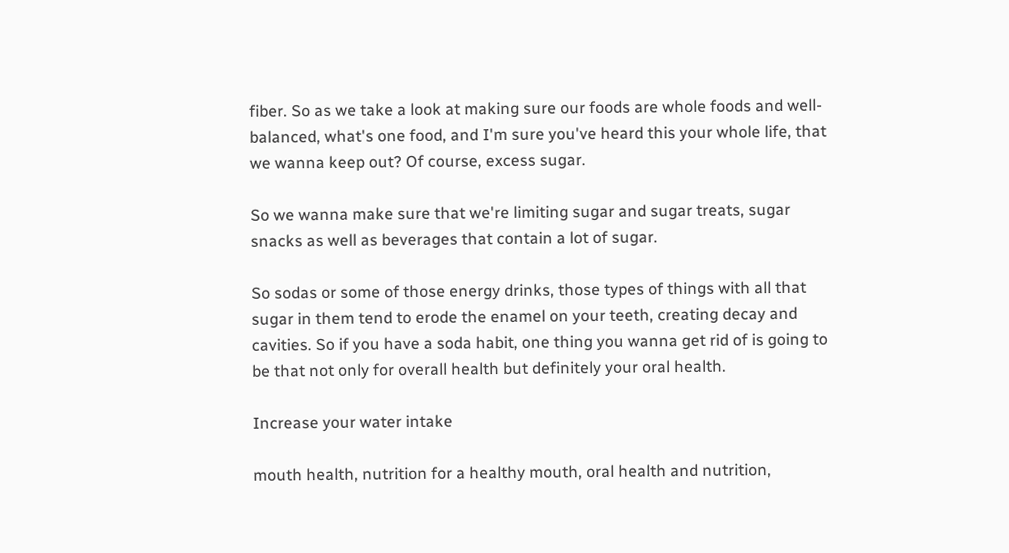fiber. So as we take a look at making sure our foods are whole foods and well-balanced, what's one food, and I'm sure you've heard this your whole life, that we wanna keep out? Of course, excess sugar.

So we wanna make sure that we're limiting sugar and sugar treats, sugar snacks as well as beverages that contain a lot of sugar.

So sodas or some of those energy drinks, those types of things with all that sugar in them tend to erode the enamel on your teeth, creating decay and cavities. So if you have a soda habit, one thing you wanna get rid of is going to be that not only for overall health but definitely your oral health.

Increase your water intake

mouth health, nutrition for a healthy mouth, oral health and nutrition,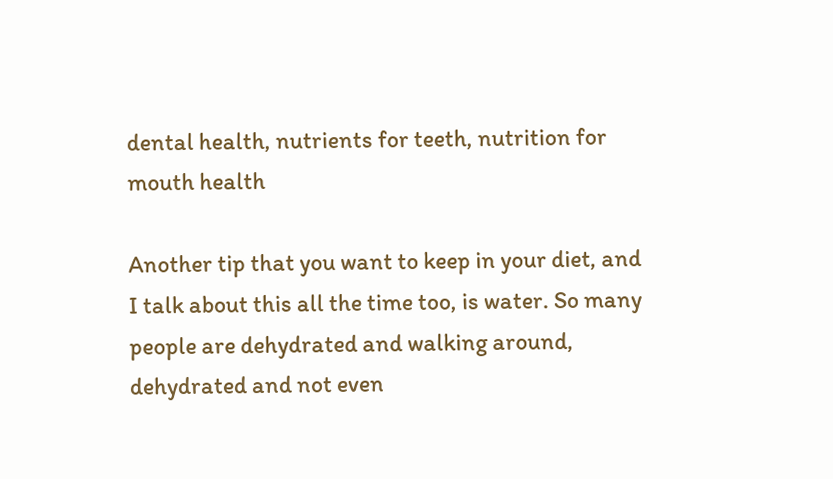dental health, nutrients for teeth, nutrition for mouth health

Another tip that you want to keep in your diet, and I talk about this all the time too, is water. So many people are dehydrated and walking around, dehydrated and not even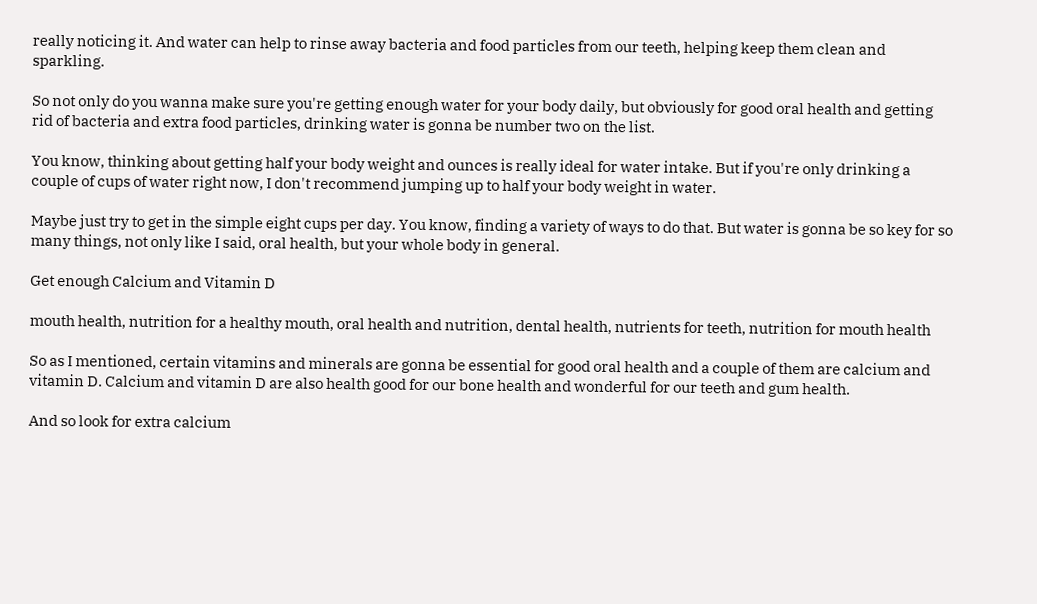really noticing it. And water can help to rinse away bacteria and food particles from our teeth, helping keep them clean and sparkling.

So not only do you wanna make sure you're getting enough water for your body daily, but obviously for good oral health and getting rid of bacteria and extra food particles, drinking water is gonna be number two on the list.

You know, thinking about getting half your body weight and ounces is really ideal for water intake. But if you're only drinking a couple of cups of water right now, I don't recommend jumping up to half your body weight in water.

Maybe just try to get in the simple eight cups per day. You know, finding a variety of ways to do that. But water is gonna be so key for so many things, not only like I said, oral health, but your whole body in general.

Get enough Calcium and Vitamin D

mouth health, nutrition for a healthy mouth, oral health and nutrition, dental health, nutrients for teeth, nutrition for mouth health

So as I mentioned, certain vitamins and minerals are gonna be essential for good oral health and a couple of them are calcium and vitamin D. Calcium and vitamin D are also health good for our bone health and wonderful for our teeth and gum health.

And so look for extra calcium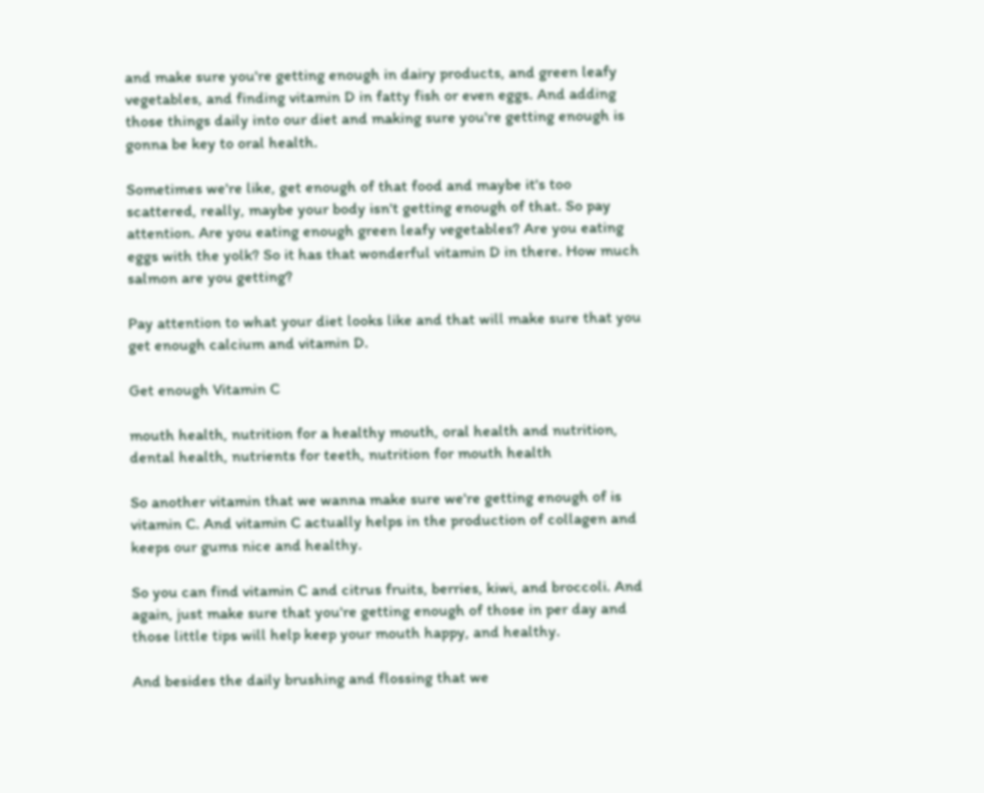and make sure you're getting enough in dairy products, and green leafy vegetables, and finding vitamin D in fatty fish or even eggs. And adding those things daily into our diet and making sure you're getting enough is gonna be key to oral health.

Sometimes we're like, get enough of that food and maybe it's too scattered, really, maybe your body isn't getting enough of that. So pay attention. Are you eating enough green leafy vegetables? Are you eating eggs with the yolk? So it has that wonderful vitamin D in there. How much salmon are you getting?

Pay attention to what your diet looks like and that will make sure that you get enough calcium and vitamin D.

Get enough Vitamin C

mouth health, nutrition for a healthy mouth, oral health and nutrition, dental health, nutrients for teeth, nutrition for mouth health

So another vitamin that we wanna make sure we're getting enough of is vitamin C. And vitamin C actually helps in the production of collagen and keeps our gums nice and healthy.

So you can find vitamin C and citrus fruits, berries, kiwi, and broccoli. And again, just make sure that you're getting enough of those in per day and those little tips will help keep your mouth happy, and healthy.

And besides the daily brushing and flossing that we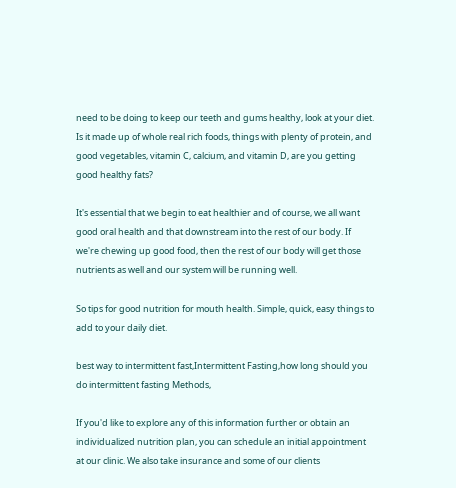need to be doing to keep our teeth and gums healthy, look at your diet. Is it made up of whole real rich foods, things with plenty of protein, and good vegetables, vitamin C, calcium, and vitamin D, are you getting good healthy fats?

It's essential that we begin to eat healthier and of course, we all want good oral health and that downstream into the rest of our body. If we're chewing up good food, then the rest of our body will get those nutrients as well and our system will be running well.

So tips for good nutrition for mouth health. Simple, quick, easy things to add to your daily diet.

best way to intermittent fast,Intermittent Fasting,how long should you do intermittent fasting Methods,

If you'd like to explore any of this information further or obtain an individualized nutrition plan, you can schedule an initial appointment at our clinic. We also take insurance and some of our clients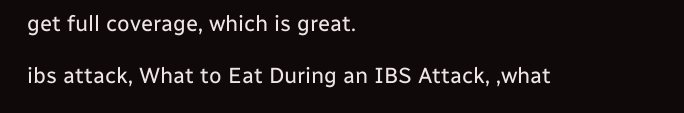get full coverage, which is great.

ibs attack, What to Eat During an IBS Attack, ,what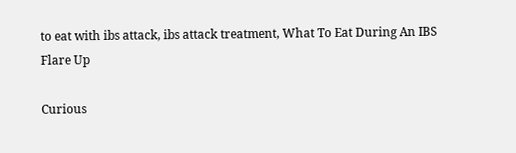to eat with ibs attack, ibs attack treatment, What To Eat During An IBS Flare Up

Curious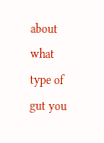about what type of gut you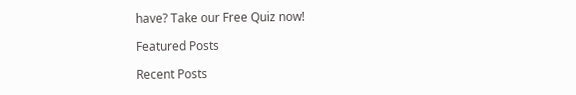have? Take our Free Quiz now!

Featured Posts

Recent Posts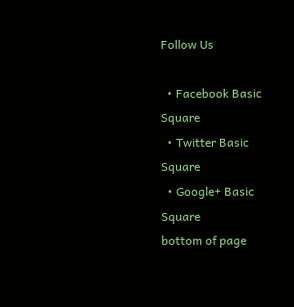Follow Us

  • Facebook Basic Square
  • Twitter Basic Square
  • Google+ Basic Square
bottom of page